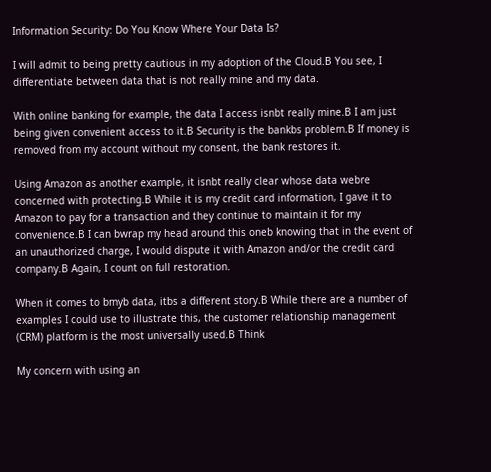Information Security: Do You Know Where Your Data Is?

I will admit to being pretty cautious in my adoption of the Cloud.B You see, I differentiate between data that is not really mine and my data.

With online banking for example, the data I access isnbt really mine.B I am just being given convenient access to it.B Security is the bankbs problem.B If money is removed from my account without my consent, the bank restores it.

Using Amazon as another example, it isnbt really clear whose data webre concerned with protecting.B While it is my credit card information, I gave it to Amazon to pay for a transaction and they continue to maintain it for my convenience.B I can bwrap my head around this oneb knowing that in the event of an unauthorized charge, I would dispute it with Amazon and/or the credit card company.B Again, I count on full restoration.

When it comes to bmyb data, itbs a different story.B While there are a number of examples I could use to illustrate this, the customer relationship management (CRM) platform is the most universally used.B Think

My concern with using an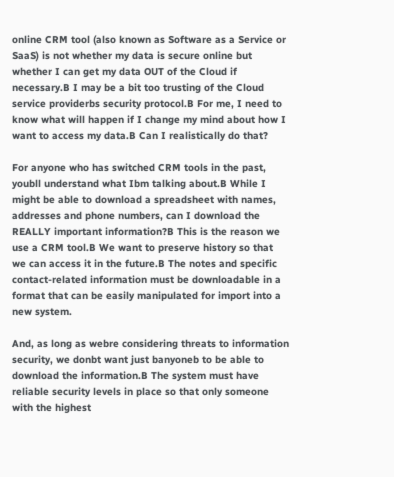online CRM tool (also known as Software as a Service or SaaS) is not whether my data is secure online but whether I can get my data OUT of the Cloud if necessary.B I may be a bit too trusting of the Cloud service providerbs security protocol.B For me, I need to know what will happen if I change my mind about how I want to access my data.B Can I realistically do that?

For anyone who has switched CRM tools in the past, youbll understand what Ibm talking about.B While I might be able to download a spreadsheet with names, addresses and phone numbers, can I download the REALLY important information?B This is the reason we use a CRM tool.B We want to preserve history so that we can access it in the future.B The notes and specific contact-related information must be downloadable in a format that can be easily manipulated for import into a new system.

And, as long as webre considering threats to information security, we donbt want just banyoneb to be able to download the information.B The system must have reliable security levels in place so that only someone with the highest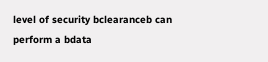level of security bclearanceb can perform a bdata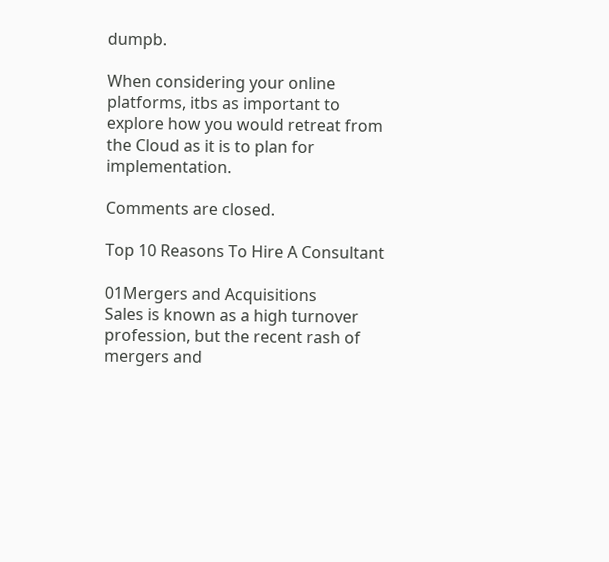dumpb.

When considering your online platforms, itbs as important to explore how you would retreat from the Cloud as it is to plan for implementation.

Comments are closed.

Top 10 Reasons To Hire A Consultant

01Mergers and Acquisitions
Sales is known as a high turnover profession, but the recent rash of mergers and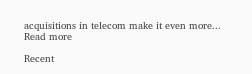acquisitions in telecom make it even more...
Read more

Recent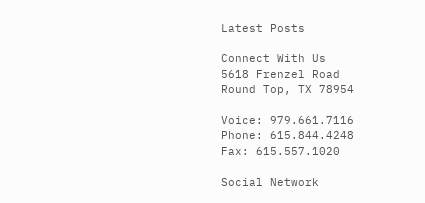Latest Posts

Connect With Us
5618 Frenzel Road
Round Top, TX 78954

Voice: 979.661.7116
Phone: 615.844.4248
Fax: 615.557.1020

Social Network